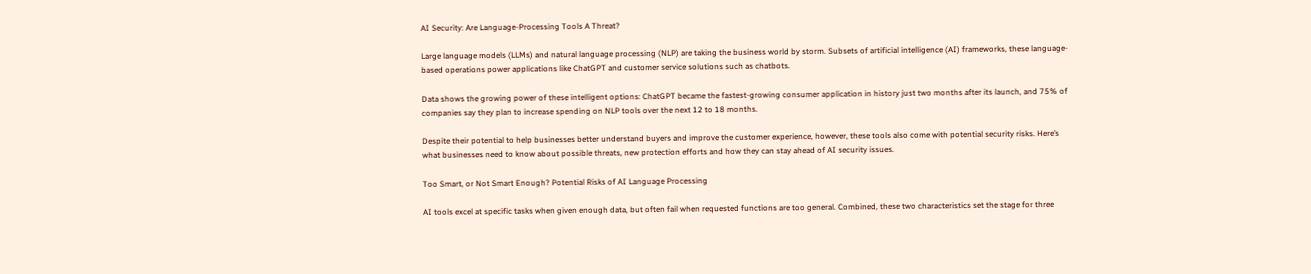AI Security: Are Language-Processing Tools A Threat?

Large language models (LLMs) and natural language processing (NLP) are taking the business world by storm. Subsets of artificial intelligence (AI) frameworks, these language-based operations power applications like ChatGPT and customer service solutions such as chatbots.

Data shows the growing power of these intelligent options: ChatGPT became the fastest-growing consumer application in history just two months after its launch, and 75% of companies say they plan to increase spending on NLP tools over the next 12 to 18 months.

Despite their potential to help businesses better understand buyers and improve the customer experience, however, these tools also come with potential security risks. Here’s what businesses need to know about possible threats, new protection efforts and how they can stay ahead of AI security issues.

Too Smart, or Not Smart Enough? Potential Risks of AI Language Processing

AI tools excel at specific tasks when given enough data, but often fail when requested functions are too general. Combined, these two characteristics set the stage for three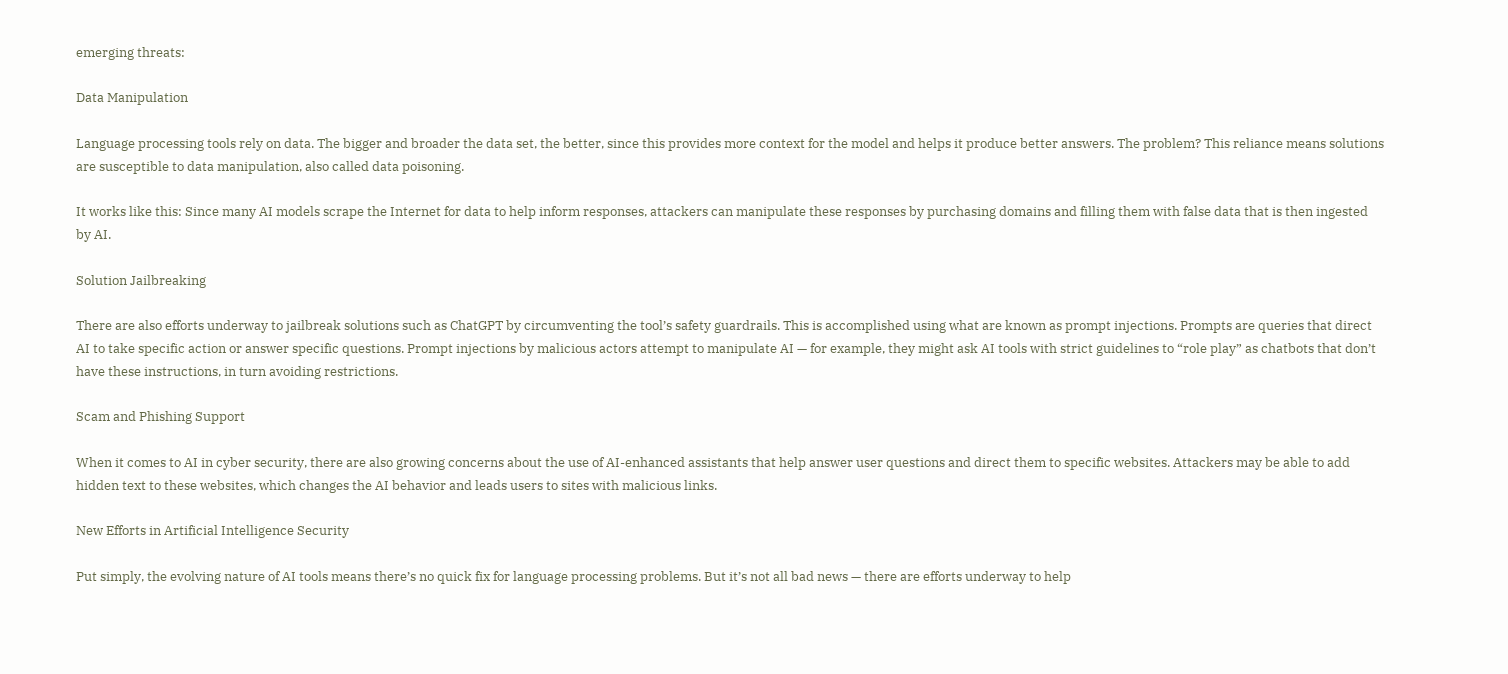emerging threats:

Data Manipulation

Language processing tools rely on data. The bigger and broader the data set, the better, since this provides more context for the model and helps it produce better answers. The problem? This reliance means solutions are susceptible to data manipulation, also called data poisoning.

It works like this: Since many AI models scrape the Internet for data to help inform responses, attackers can manipulate these responses by purchasing domains and filling them with false data that is then ingested by AI.

Solution Jailbreaking

There are also efforts underway to jailbreak solutions such as ChatGPT by circumventing the tool’s safety guardrails. This is accomplished using what are known as prompt injections. Prompts are queries that direct AI to take specific action or answer specific questions. Prompt injections by malicious actors attempt to manipulate AI — for example, they might ask AI tools with strict guidelines to “role play” as chatbots that don’t have these instructions, in turn avoiding restrictions.

Scam and Phishing Support

When it comes to AI in cyber security, there are also growing concerns about the use of AI-enhanced assistants that help answer user questions and direct them to specific websites. Attackers may be able to add hidden text to these websites, which changes the AI behavior and leads users to sites with malicious links.

New Efforts in Artificial Intelligence Security

Put simply, the evolving nature of AI tools means there’s no quick fix for language processing problems. But it’s not all bad news — there are efforts underway to help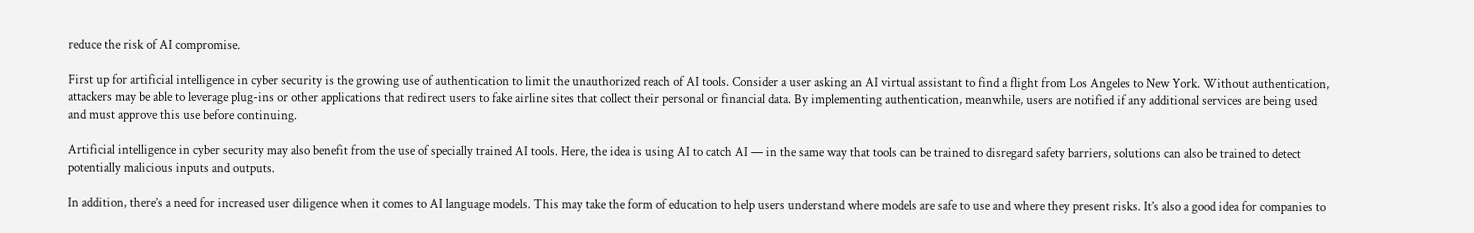reduce the risk of AI compromise.

First up for artificial intelligence in cyber security is the growing use of authentication to limit the unauthorized reach of AI tools. Consider a user asking an AI virtual assistant to find a flight from Los Angeles to New York. Without authentication, attackers may be able to leverage plug-ins or other applications that redirect users to fake airline sites that collect their personal or financial data. By implementing authentication, meanwhile, users are notified if any additional services are being used and must approve this use before continuing.

Artificial intelligence in cyber security may also benefit from the use of specially trained AI tools. Here, the idea is using AI to catch AI — in the same way that tools can be trained to disregard safety barriers, solutions can also be trained to detect potentially malicious inputs and outputs.

In addition, there’s a need for increased user diligence when it comes to AI language models. This may take the form of education to help users understand where models are safe to use and where they present risks. It’s also a good idea for companies to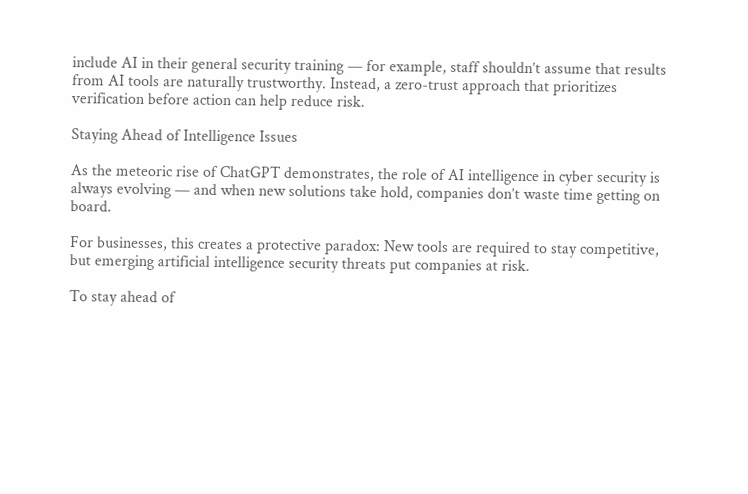include AI in their general security training — for example, staff shouldn’t assume that results from AI tools are naturally trustworthy. Instead, a zero-trust approach that prioritizes verification before action can help reduce risk.

Staying Ahead of Intelligence Issues

As the meteoric rise of ChatGPT demonstrates, the role of AI intelligence in cyber security is always evolving — and when new solutions take hold, companies don’t waste time getting on board.

For businesses, this creates a protective paradox: New tools are required to stay competitive, but emerging artificial intelligence security threats put companies at risk.

To stay ahead of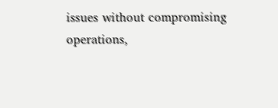issues without compromising operations,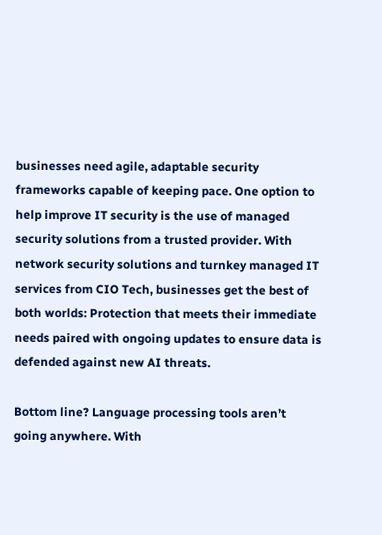businesses need agile, adaptable security frameworks capable of keeping pace. One option to help improve IT security is the use of managed security solutions from a trusted provider. With network security solutions and turnkey managed IT services from CIO Tech, businesses get the best of both worlds: Protection that meets their immediate needs paired with ongoing updates to ensure data is defended against new AI threats.

Bottom line? Language processing tools aren’t going anywhere. With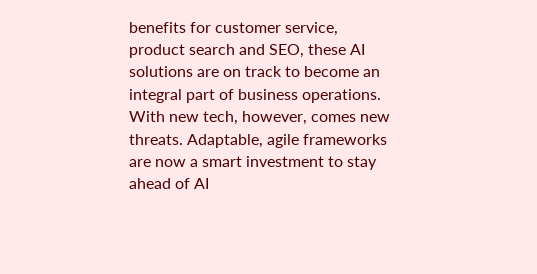benefits for customer service, product search and SEO, these AI solutions are on track to become an integral part of business operations. With new tech, however, comes new threats. Adaptable, agile frameworks are now a smart investment to stay ahead of AI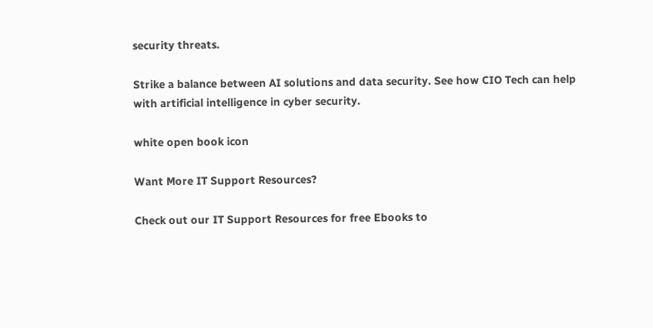security threats.

Strike a balance between AI solutions and data security. See how CIO Tech can help with artificial intelligence in cyber security.

white open book icon

Want More IT Support Resources?

Check out our IT Support Resources for free Ebooks to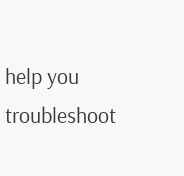help you troubleshoot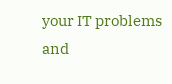your IT problems and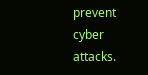prevent cyber attacks.